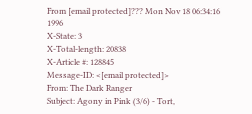From [email protected]??? Mon Nov 18 06:34:16 1996
X-State: 3
X-Total-length: 20838
X-Article #: 128845
Message-ID: <[email protected]>
From: The Dark Ranger
Subject: Agony in Pink (3/6) - Tort,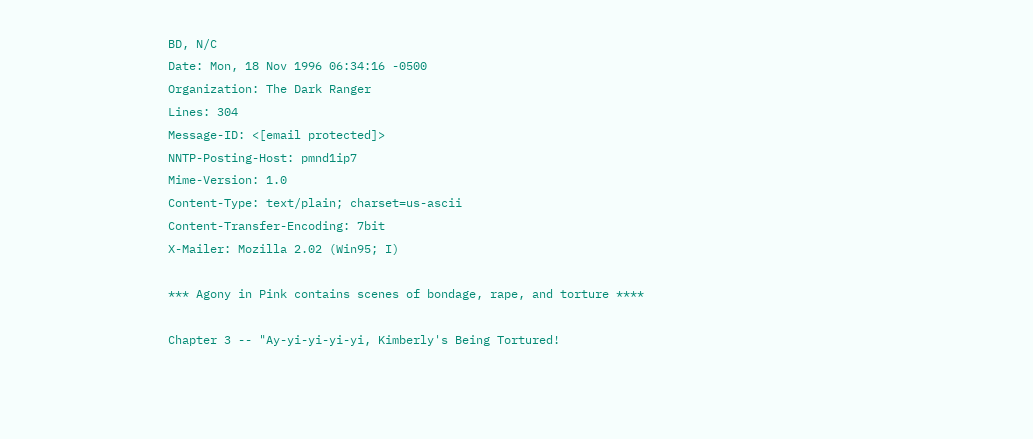BD, N/C
Date: Mon, 18 Nov 1996 06:34:16 -0500
Organization: The Dark Ranger
Lines: 304
Message-ID: <[email protected]>
NNTP-Posting-Host: pmnd1ip7
Mime-Version: 1.0
Content-Type: text/plain; charset=us-ascii
Content-Transfer-Encoding: 7bit
X-Mailer: Mozilla 2.02 (Win95; I)

*** Agony in Pink contains scenes of bondage, rape, and torture ****

Chapter 3 -- "Ay-yi-yi-yi-yi, Kimberly's Being Tortured!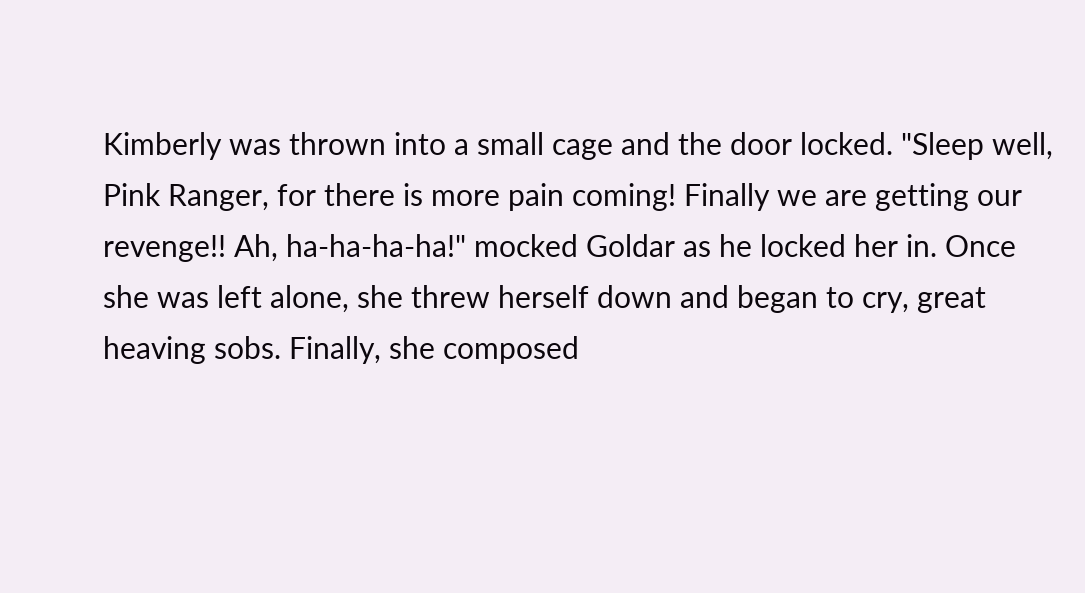Kimberly was thrown into a small cage and the door locked. "Sleep well,
Pink Ranger, for there is more pain coming! Finally we are getting our
revenge!! Ah, ha-ha-ha-ha!" mocked Goldar as he locked her in. Once
she was left alone, she threw herself down and began to cry, great
heaving sobs. Finally, she composed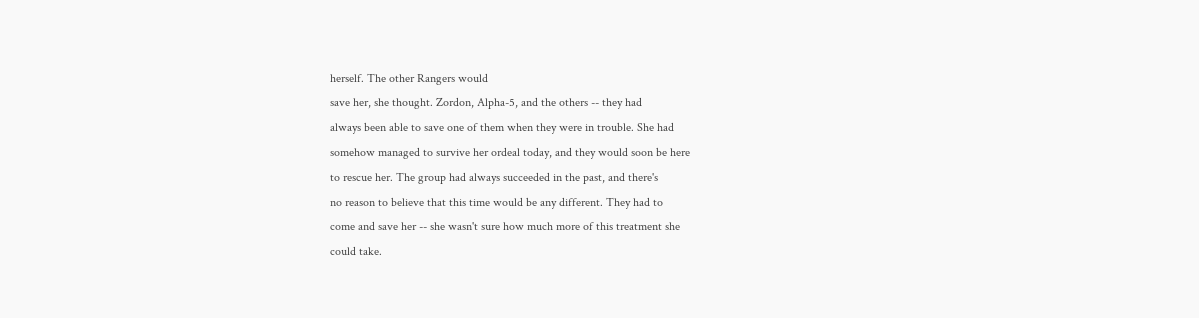herself. The other Rangers would
save her, she thought. Zordon, Alpha-5, and the others -- they had
always been able to save one of them when they were in trouble. She had
somehow managed to survive her ordeal today, and they would soon be here
to rescue her. The group had always succeeded in the past, and there's
no reason to believe that this time would be any different. They had to
come and save her -- she wasn't sure how much more of this treatment she
could take.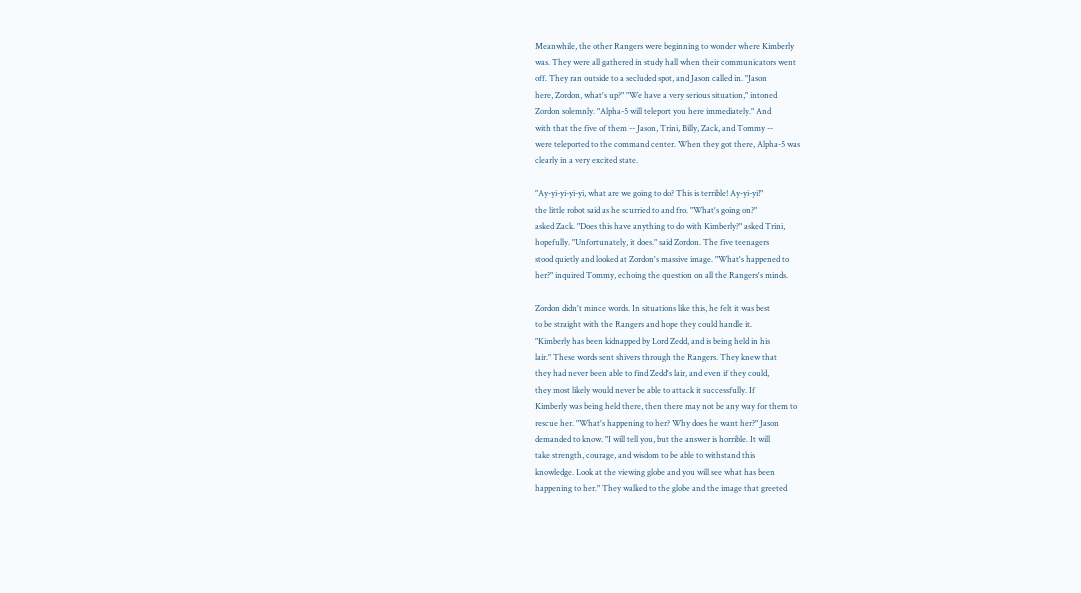Meanwhile, the other Rangers were beginning to wonder where Kimberly
was. They were all gathered in study hall when their communicators went
off. They ran outside to a secluded spot, and Jason called in. "Jason
here, Zordon, what's up?" "We have a very serious situation," intoned
Zordon solemnly. "Alpha-5 will teleport you here immediately." And
with that the five of them -- Jason, Trini, Billy, Zack, and Tommy --
were teleported to the command center. When they got there, Alpha-5 was
clearly in a very excited state.

"Ay-yi-yi-yi-yi, what are we going to do? This is terrible! Ay-yi-yi!"
the little robot said as he scurried to and fro. "What's going on?"
asked Zack. "Does this have anything to do with Kimberly?" asked Trini,
hopefully. "Unfortunately, it does." said Zordon. The five teenagers
stood quietly and looked at Zordon's massive image. "What's happened to
her?" inquired Tommy, echoing the question on all the Rangers's minds.

Zordon didn't mince words. In situations like this, he felt it was best
to be straight with the Rangers and hope they could handle it.
"Kimberly has been kidnapped by Lord Zedd, and is being held in his
lair." These words sent shivers through the Rangers. They knew that
they had never been able to find Zedd's lair, and even if they could,
they most likely would never be able to attack it successfully. If
Kimberly was being held there, then there may not be any way for them to
rescue her. "What's happening to her? Why does he want her?" Jason
demanded to know. "I will tell you, but the answer is horrible. It will
take strength, courage, and wisdom to be able to withstand this
knowledge. Look at the viewing globe and you will see what has been
happening to her." They walked to the globe and the image that greeted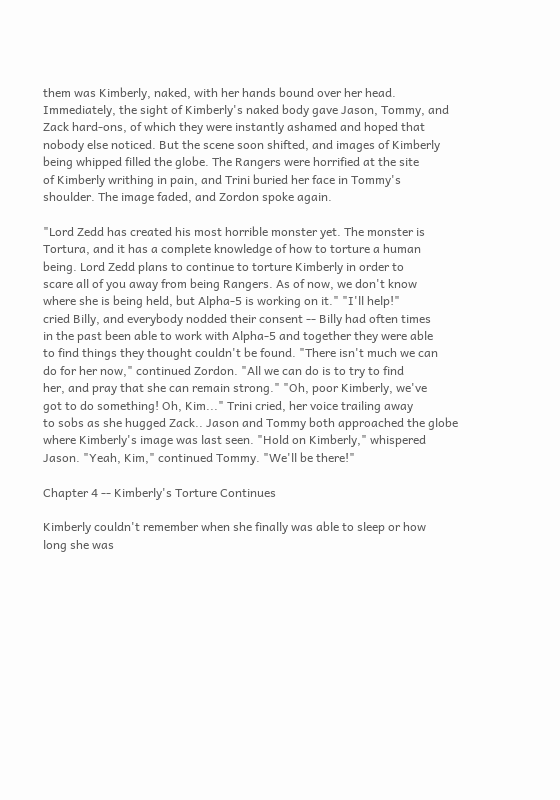them was Kimberly, naked, with her hands bound over her head.
Immediately, the sight of Kimberly's naked body gave Jason, Tommy, and
Zack hard-ons, of which they were instantly ashamed and hoped that
nobody else noticed. But the scene soon shifted, and images of Kimberly
being whipped filled the globe. The Rangers were horrified at the site
of Kimberly writhing in pain, and Trini buried her face in Tommy's
shoulder. The image faded, and Zordon spoke again.

"Lord Zedd has created his most horrible monster yet. The monster is
Tortura, and it has a complete knowledge of how to torture a human
being. Lord Zedd plans to continue to torture Kimberly in order to
scare all of you away from being Rangers. As of now, we don't know
where she is being held, but Alpha-5 is working on it." "I'll help!"
cried Billy, and everybody nodded their consent -- Billy had often times
in the past been able to work with Alpha-5 and together they were able
to find things they thought couldn't be found. "There isn't much we can
do for her now," continued Zordon. "All we can do is to try to find
her, and pray that she can remain strong." "Oh, poor Kimberly, we've
got to do something! Oh, Kim..." Trini cried, her voice trailing away
to sobs as she hugged Zack.. Jason and Tommy both approached the globe
where Kimberly's image was last seen. "Hold on Kimberly," whispered
Jason. "Yeah, Kim," continued Tommy. "We'll be there!"

Chapter 4 -- Kimberly's Torture Continues

Kimberly couldn't remember when she finally was able to sleep or how
long she was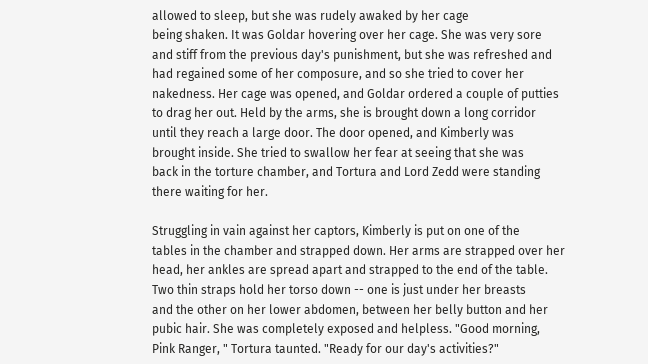allowed to sleep, but she was rudely awaked by her cage
being shaken. It was Goldar hovering over her cage. She was very sore
and stiff from the previous day's punishment, but she was refreshed and
had regained some of her composure, and so she tried to cover her
nakedness. Her cage was opened, and Goldar ordered a couple of putties
to drag her out. Held by the arms, she is brought down a long corridor
until they reach a large door. The door opened, and Kimberly was
brought inside. She tried to swallow her fear at seeing that she was
back in the torture chamber, and Tortura and Lord Zedd were standing
there waiting for her.

Struggling in vain against her captors, Kimberly is put on one of the
tables in the chamber and strapped down. Her arms are strapped over her
head, her ankles are spread apart and strapped to the end of the table.
Two thin straps hold her torso down -- one is just under her breasts
and the other on her lower abdomen, between her belly button and her
pubic hair. She was completely exposed and helpless. "Good morning,
Pink Ranger, " Tortura taunted. "Ready for our day's activities?"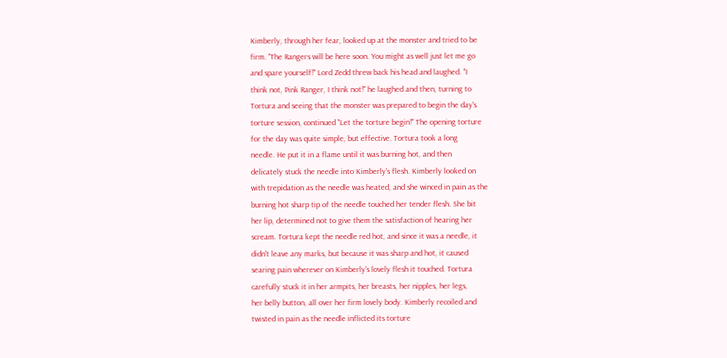Kimberly, through her fear, looked up at the monster and tried to be
firm. "The Rangers will be here soon. You might as well just let me go
and spare yourself!" Lord Zedd threw back his head and laughed. "I
think not, Pink Ranger, I think not!" he laughed and then, turning to
Tortura and seeing that the monster was prepared to begin the day's
torture session, continued "Let the torture begin!" The opening torture
for the day was quite simple, but effective. Tortura took a long
needle. He put it in a flame until it was burning hot, and then
delicately stuck the needle into Kimberly's flesh. Kimberly looked on
with trepidation as the needle was heated, and she winced in pain as the
burning hot sharp tip of the needle touched her tender flesh. She bit
her lip, determined not to give them the satisfaction of hearing her
scream. Tortura kept the needle red hot, and since it was a needle, it
didn't leave any marks, but because it was sharp and hot, it caused
searing pain wherever on Kimberly's lovely flesh it touched. Tortura
carefully stuck it in her armpits, her breasts, her nipples, her legs,
her belly button, all over her firm lovely body. Kimberly recoiled and
twisted in pain as the needle inflicted its torture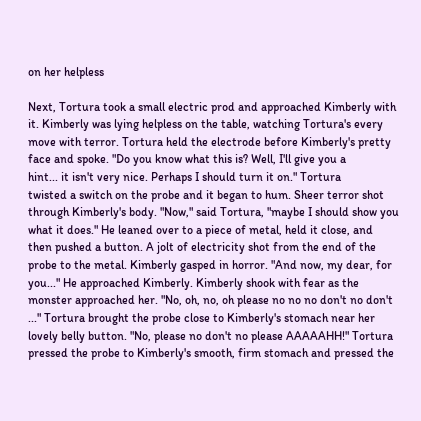on her helpless

Next, Tortura took a small electric prod and approached Kimberly with
it. Kimberly was lying helpless on the table, watching Tortura's every
move with terror. Tortura held the electrode before Kimberly's pretty
face and spoke. "Do you know what this is? Well, I'll give you a
hint... it isn't very nice. Perhaps I should turn it on." Tortura
twisted a switch on the probe and it began to hum. Sheer terror shot
through Kimberly's body. "Now," said Tortura, "maybe I should show you
what it does." He leaned over to a piece of metal, held it close, and
then pushed a button. A jolt of electricity shot from the end of the
probe to the metal. Kimberly gasped in horror. "And now, my dear, for
you..." He approached Kimberly. Kimberly shook with fear as the
monster approached her. "No, oh, no, oh please no no no don't no don't
..." Tortura brought the probe close to Kimberly's stomach near her
lovely belly button. "No, please no don't no please AAAAAHH!" Tortura
pressed the probe to Kimberly's smooth, firm stomach and pressed the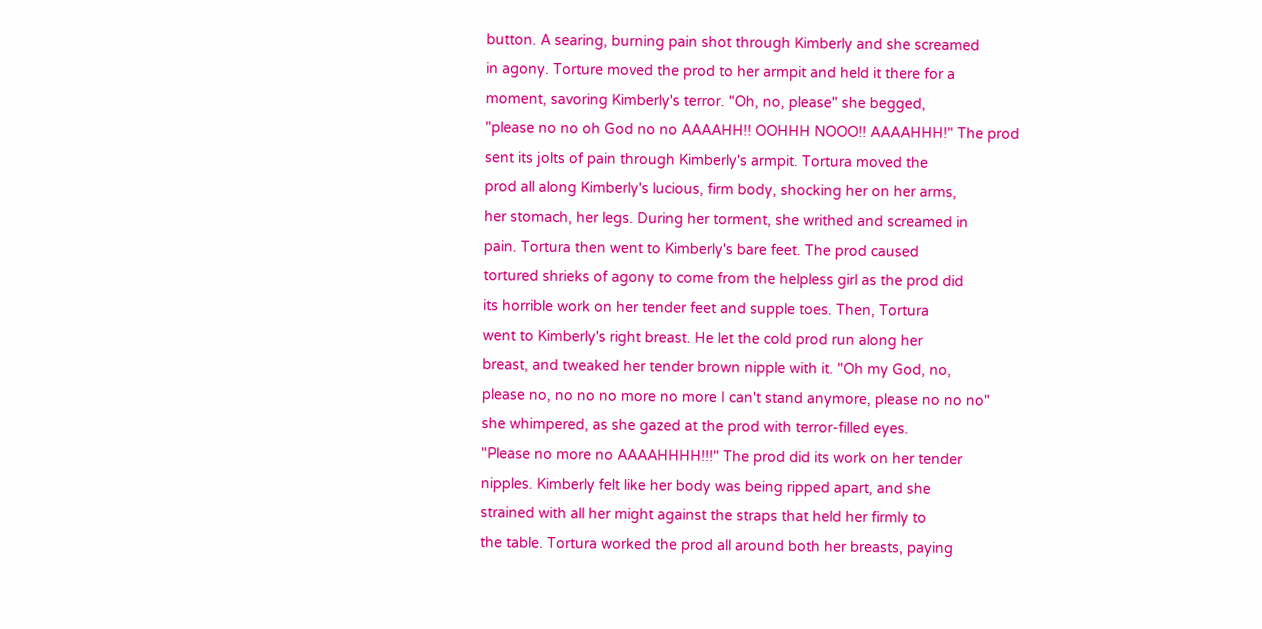button. A searing, burning pain shot through Kimberly and she screamed
in agony. Torture moved the prod to her armpit and held it there for a
moment, savoring Kimberly's terror. "Oh, no, please" she begged,
"please no no oh God no no AAAAHH!! OOHHH NOOO!! AAAAHHH!" The prod
sent its jolts of pain through Kimberly's armpit. Tortura moved the
prod all along Kimberly's lucious, firm body, shocking her on her arms,
her stomach, her legs. During her torment, she writhed and screamed in
pain. Tortura then went to Kimberly's bare feet. The prod caused
tortured shrieks of agony to come from the helpless girl as the prod did
its horrible work on her tender feet and supple toes. Then, Tortura
went to Kimberly's right breast. He let the cold prod run along her
breast, and tweaked her tender brown nipple with it. "Oh my God, no,
please no, no no no more no more I can't stand anymore, please no no no"
she whimpered, as she gazed at the prod with terror-filled eyes.
"Please no more no AAAAHHHH!!!" The prod did its work on her tender
nipples. Kimberly felt like her body was being ripped apart, and she
strained with all her might against the straps that held her firmly to
the table. Tortura worked the prod all around both her breasts, paying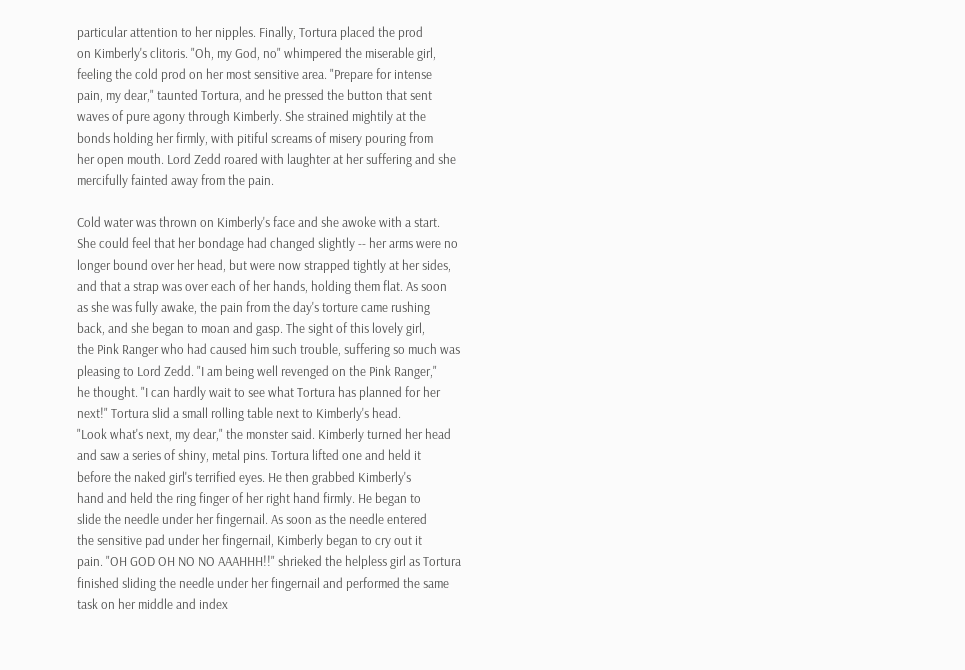particular attention to her nipples. Finally, Tortura placed the prod
on Kimberly's clitoris. "Oh, my God, no" whimpered the miserable girl,
feeling the cold prod on her most sensitive area. "Prepare for intense
pain, my dear," taunted Tortura, and he pressed the button that sent
waves of pure agony through Kimberly. She strained mightily at the
bonds holding her firmly, with pitiful screams of misery pouring from
her open mouth. Lord Zedd roared with laughter at her suffering and she
mercifully fainted away from the pain.

Cold water was thrown on Kimberly's face and she awoke with a start.
She could feel that her bondage had changed slightly -- her arms were no
longer bound over her head, but were now strapped tightly at her sides,
and that a strap was over each of her hands, holding them flat. As soon
as she was fully awake, the pain from the day's torture came rushing
back, and she began to moan and gasp. The sight of this lovely girl,
the Pink Ranger who had caused him such trouble, suffering so much was
pleasing to Lord Zedd. "I am being well revenged on the Pink Ranger,"
he thought. "I can hardly wait to see what Tortura has planned for her
next!" Tortura slid a small rolling table next to Kimberly's head.
"Look what's next, my dear," the monster said. Kimberly turned her head
and saw a series of shiny, metal pins. Tortura lifted one and held it
before the naked girl's terrified eyes. He then grabbed Kimberly's
hand and held the ring finger of her right hand firmly. He began to
slide the needle under her fingernail. As soon as the needle entered
the sensitive pad under her fingernail, Kimberly began to cry out it
pain. "OH GOD OH NO NO AAAHHH!!" shrieked the helpless girl as Tortura
finished sliding the needle under her fingernail and performed the same
task on her middle and index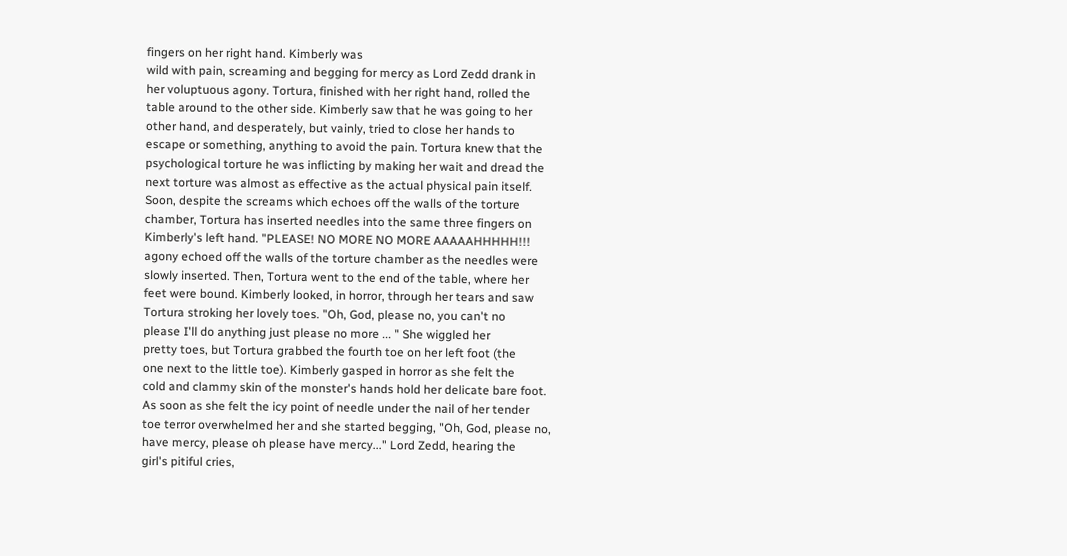fingers on her right hand. Kimberly was
wild with pain, screaming and begging for mercy as Lord Zedd drank in
her voluptuous agony. Tortura, finished with her right hand, rolled the
table around to the other side. Kimberly saw that he was going to her
other hand, and desperately, but vainly, tried to close her hands to
escape or something, anything to avoid the pain. Tortura knew that the
psychological torture he was inflicting by making her wait and dread the
next torture was almost as effective as the actual physical pain itself.
Soon, despite the screams which echoes off the walls of the torture
chamber, Tortura has inserted needles into the same three fingers on
Kimberly's left hand. "PLEASE! NO MORE NO MORE AAAAAHHHHH!!!
agony echoed off the walls of the torture chamber as the needles were
slowly inserted. Then, Tortura went to the end of the table, where her
feet were bound. Kimberly looked, in horror, through her tears and saw
Tortura stroking her lovely toes. "Oh, God, please no, you can't no
please I'll do anything just please no more ... " She wiggled her
pretty toes, but Tortura grabbed the fourth toe on her left foot (the
one next to the little toe). Kimberly gasped in horror as she felt the
cold and clammy skin of the monster's hands hold her delicate bare foot.
As soon as she felt the icy point of needle under the nail of her tender
toe terror overwhelmed her and she started begging, "Oh, God, please no,
have mercy, please oh please have mercy..." Lord Zedd, hearing the
girl's pitiful cries,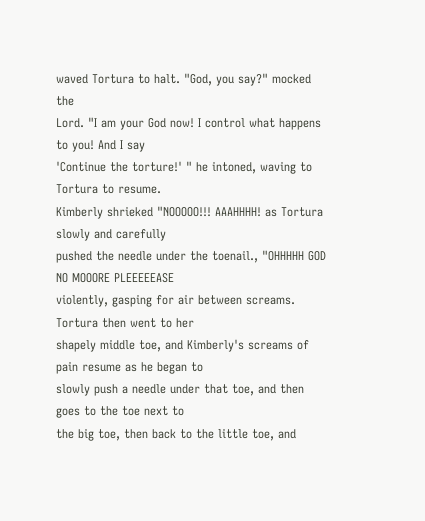waved Tortura to halt. "God, you say?" mocked the
Lord. "I am your God now! I control what happens to you! And I say
'Continue the torture!' " he intoned, waving to Tortura to resume.
Kimberly shrieked "NOOOOO!!! AAAHHHH! as Tortura slowly and carefully
pushed the needle under the toenail., "OHHHHH GOD NO MOOORE PLEEEEEASE
violently, gasping for air between screams. Tortura then went to her
shapely middle toe, and Kimberly's screams of pain resume as he began to
slowly push a needle under that toe, and then goes to the toe next to
the big toe, then back to the little toe, and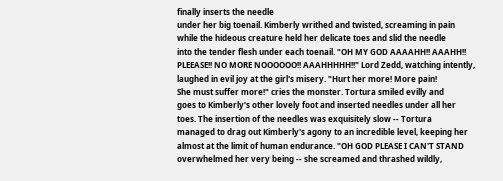finally inserts the needle
under her big toenail. Kimberly writhed and twisted, screaming in pain
while the hideous creature held her delicate toes and slid the needle
into the tender flesh under each toenail. "OH MY GOD AAAAHH!! AAAHH!!
PLEEASE!! NO MORE NOOOOOO!! AAAHHHHH!!" Lord Zedd, watching intently,
laughed in evil joy at the girl's misery. "Hurt her more! More pain!
She must suffer more!" cries the monster. Tortura smiled evilly and
goes to Kimberly's other lovely foot and inserted needles under all her
toes. The insertion of the needles was exquisitely slow -- Tortura
managed to drag out Kimberly's agony to an incredible level, keeping her
almost at the limit of human endurance. "OH GOD PLEASE I CAN'T STAND
overwhelmed her very being -- she screamed and thrashed wildly,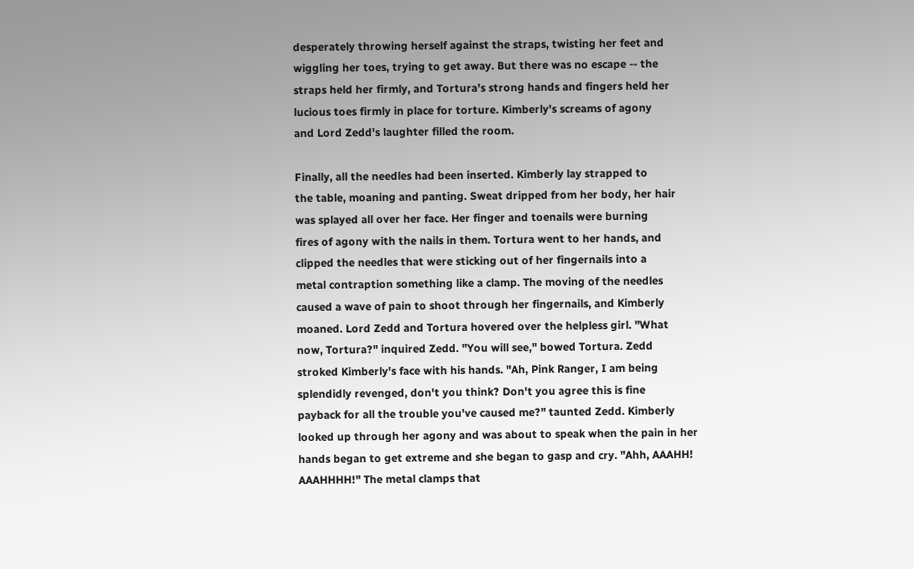desperately throwing herself against the straps, twisting her feet and
wiggling her toes, trying to get away. But there was no escape -- the
straps held her firmly, and Tortura's strong hands and fingers held her
lucious toes firmly in place for torture. Kimberly's screams of agony
and Lord Zedd's laughter filled the room.

Finally, all the needles had been inserted. Kimberly lay strapped to
the table, moaning and panting. Sweat dripped from her body, her hair
was splayed all over her face. Her finger and toenails were burning
fires of agony with the nails in them. Tortura went to her hands, and
clipped the needles that were sticking out of her fingernails into a
metal contraption something like a clamp. The moving of the needles
caused a wave of pain to shoot through her fingernails, and Kimberly
moaned. Lord Zedd and Tortura hovered over the helpless girl. "What
now, Tortura?" inquired Zedd. "You will see," bowed Tortura. Zedd
stroked Kimberly's face with his hands. "Ah, Pink Ranger, I am being
splendidly revenged, don't you think? Don't you agree this is fine
payback for all the trouble you've caused me?" taunted Zedd. Kimberly
looked up through her agony and was about to speak when the pain in her
hands began to get extreme and she began to gasp and cry. "Ahh, AAAHH!
AAAHHHH!" The metal clamps that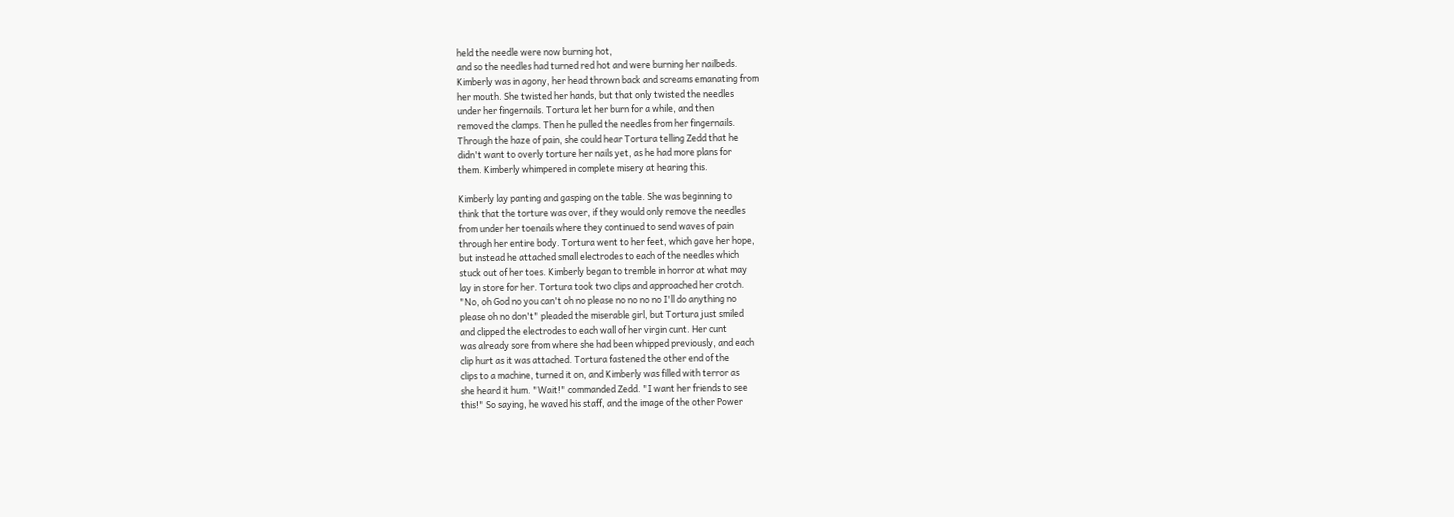held the needle were now burning hot,
and so the needles had turned red hot and were burning her nailbeds.
Kimberly was in agony, her head thrown back and screams emanating from
her mouth. She twisted her hands, but that only twisted the needles
under her fingernails. Tortura let her burn for a while, and then
removed the clamps. Then he pulled the needles from her fingernails.
Through the haze of pain, she could hear Tortura telling Zedd that he
didn't want to overly torture her nails yet, as he had more plans for
them. Kimberly whimpered in complete misery at hearing this.

Kimberly lay panting and gasping on the table. She was beginning to
think that the torture was over, if they would only remove the needles
from under her toenails where they continued to send waves of pain
through her entire body. Tortura went to her feet, which gave her hope,
but instead he attached small electrodes to each of the needles which
stuck out of her toes. Kimberly began to tremble in horror at what may
lay in store for her. Tortura took two clips and approached her crotch.
"No, oh God no you can't oh no please no no no no I'll do anything no
please oh no don't" pleaded the miserable girl, but Tortura just smiled
and clipped the electrodes to each wall of her virgin cunt. Her cunt
was already sore from where she had been whipped previously, and each
clip hurt as it was attached. Tortura fastened the other end of the
clips to a machine, turned it on, and Kimberly was filled with terror as
she heard it hum. "Wait!" commanded Zedd. "I want her friends to see
this!" So saying, he waved his staff, and the image of the other Power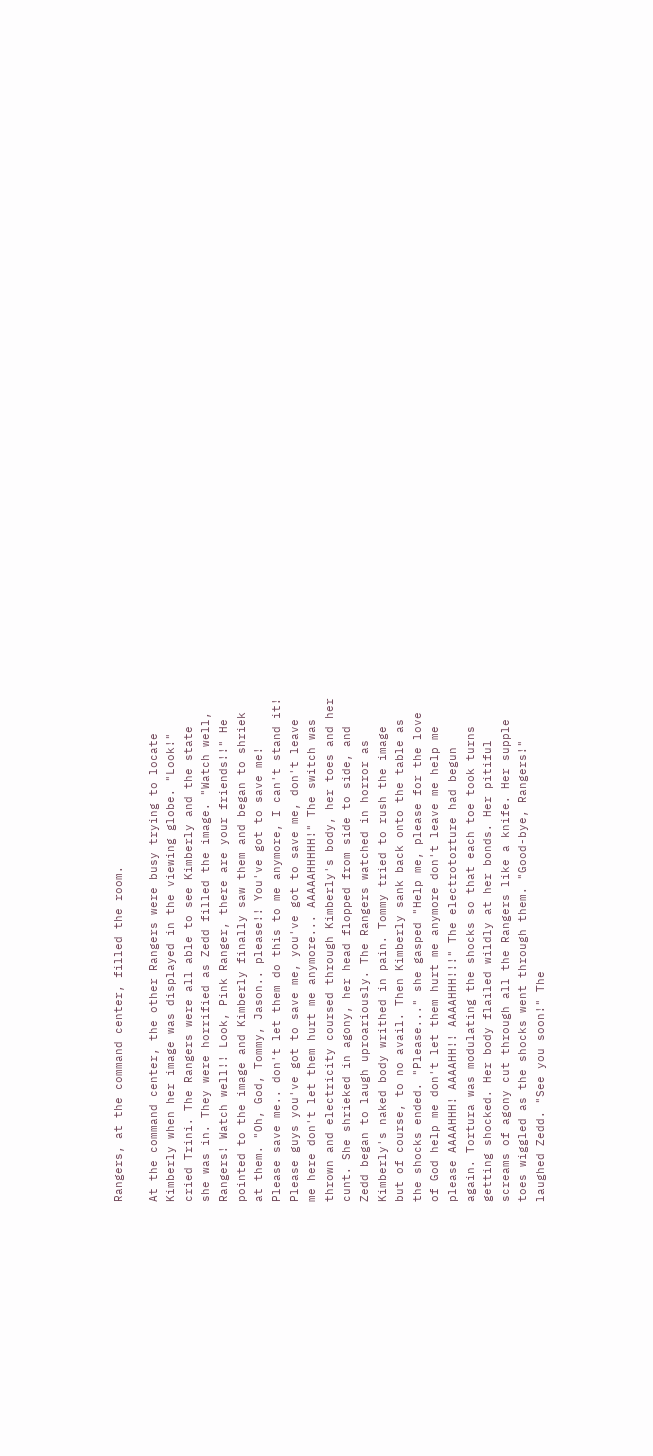Rangers, at the command center, filled the room.

At the command center, the other Rangers were busy trying to locate
Kimberly when her image was displayed in the viewing globe. "Look!"
cried Trini. The Rangers were all able to see Kimberly and the state
she was in. They were horrified as Zedd filled the image. "Watch well,
Rangers! Watch well!! Look, Pink Ranger, there are your friends!!" He
pointed to the image and Kimberly finally saw them and began to shriek
at them. "Oh, God, Tommy, Jason.. please!! You've got to save me!
Please save me.. don't let them do this to me anymore, I can't stand it!
Please guys you've got to save me, you've got to save me, don't leave
me here don't let them hurt me anymore... AAAAAHHHHH!" The switch was
thrown and electricity coursed through Kimberly's body, her toes and her
cunt. She shrieked in agony, her head flopped from side to side, and
Zedd began to laugh uproariously. The Rangers watched in horror as
Kimberly's naked body writhed in pain. Tommy tried to rush the image
but of course, to no avail. Then Kimberly sank back onto the table as
the shocks ended. "Please..." she gasped "Help me, please for the love
of God help me don't let them hurt me anymore don't leave me help me
please AAAAHHH! AAAAHH!! AAAAHHH!!!" The electrotorture had begun
again. Tortura was modulating the shocks so that each toe took turns
getting shocked. Her body flailed wildly at her bonds. Her pitiful
screams of agony cut through all the Rangers like a knife. Her supple
toes wiggled as the shocks went through them. "Good-bye, Rangers!"
laughed Zedd. "See you soon!" The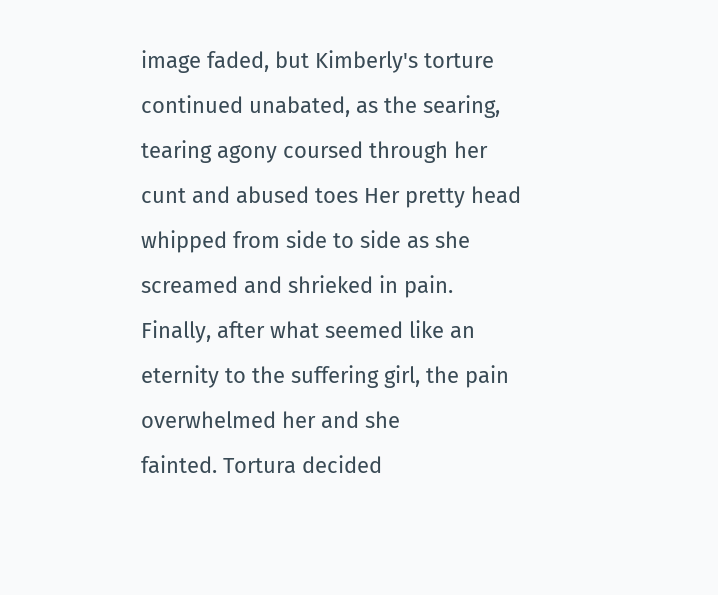image faded, but Kimberly's torture
continued unabated, as the searing, tearing agony coursed through her
cunt and abused toes Her pretty head whipped from side to side as she
screamed and shrieked in pain. Finally, after what seemed like an
eternity to the suffering girl, the pain overwhelmed her and she
fainted. Tortura decided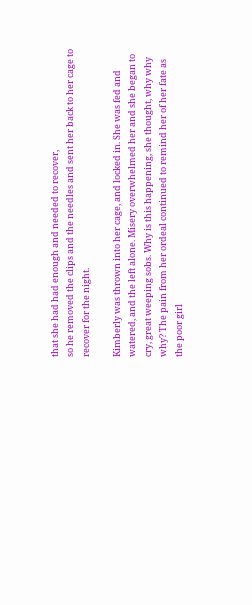that she had had enough and needed to recover,
so he removed the clips and the needles and sent her back to her cage to
recover for the night.

Kimberly was thrown into her cage, and locked in. She was fed and
watered, and the left alone. Misery overwhelmed her and she began to
cry, great weeping sobs. Why is this happening, she thought, why why
why? The pain from her ordeal continued to remind her of her fate as
the poor girl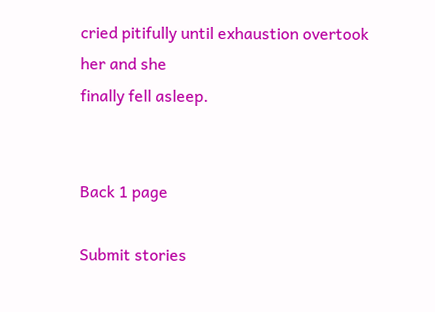cried pitifully until exhaustion overtook her and she
finally fell asleep.


Back 1 page

Submit stories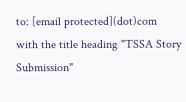to: [email protected](dot)com
with the title heading "TSSA Story Submission"